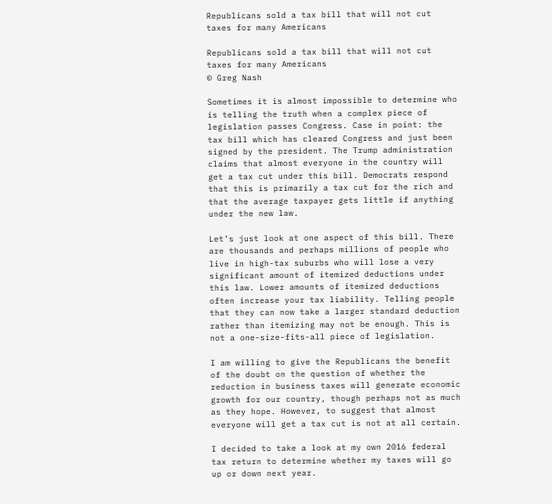Republicans sold a tax bill that will not cut taxes for many Americans

Republicans sold a tax bill that will not cut taxes for many Americans
© Greg Nash

Sometimes it is almost impossible to determine who is telling the truth when a complex piece of legislation passes Congress. Case in point: the tax bill which has cleared Congress and just been signed by the president. The Trump administration claims that almost everyone in the country will get a tax cut under this bill. Democrats respond that this is primarily a tax cut for the rich and that the average taxpayer gets little if anything under the new law.

Let’s just look at one aspect of this bill. There are thousands and perhaps millions of people who live in high-tax suburbs who will lose a very significant amount of itemized deductions under this law. Lower amounts of itemized deductions often increase your tax liability. Telling people that they can now take a larger standard deduction rather than itemizing may not be enough. This is not a one-size-fits-all piece of legislation.

I am willing to give the Republicans the benefit of the doubt on the question of whether the reduction in business taxes will generate economic growth for our country, though perhaps not as much as they hope. However, to suggest that almost everyone will get a tax cut is not at all certain.

I decided to take a look at my own 2016 federal tax return to determine whether my taxes will go up or down next year.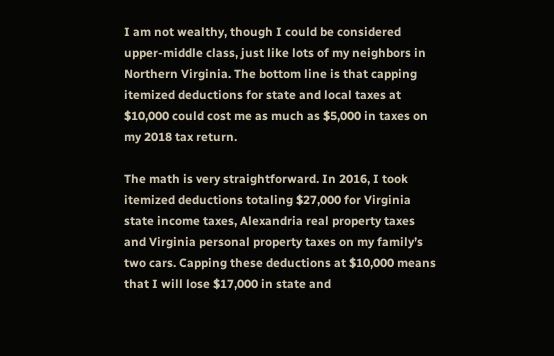I am not wealthy, though I could be considered upper-middle class, just like lots of my neighbors in Northern Virginia. The bottom line is that capping itemized deductions for state and local taxes at $10,000 could cost me as much as $5,000 in taxes on my 2018 tax return.

The math is very straightforward. In 2016, I took itemized deductions totaling $27,000 for Virginia state income taxes, Alexandria real property taxes and Virginia personal property taxes on my family’s two cars. Capping these deductions at $10,000 means that I will lose $17,000 in state and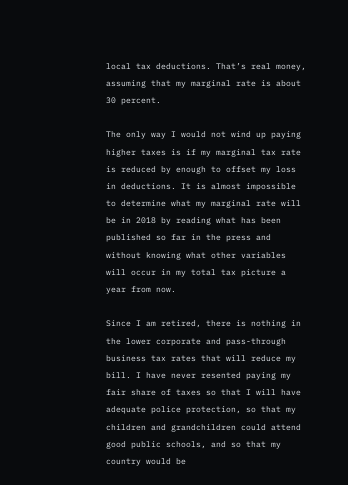local tax deductions. That’s real money, assuming that my marginal rate is about 30 percent.

The only way I would not wind up paying higher taxes is if my marginal tax rate is reduced by enough to offset my loss in deductions. It is almost impossible to determine what my marginal rate will be in 2018 by reading what has been published so far in the press and without knowing what other variables will occur in my total tax picture a year from now.

Since I am retired, there is nothing in the lower corporate and pass-through business tax rates that will reduce my bill. I have never resented paying my fair share of taxes so that I will have adequate police protection, so that my children and grandchildren could attend good public schools, and so that my country would be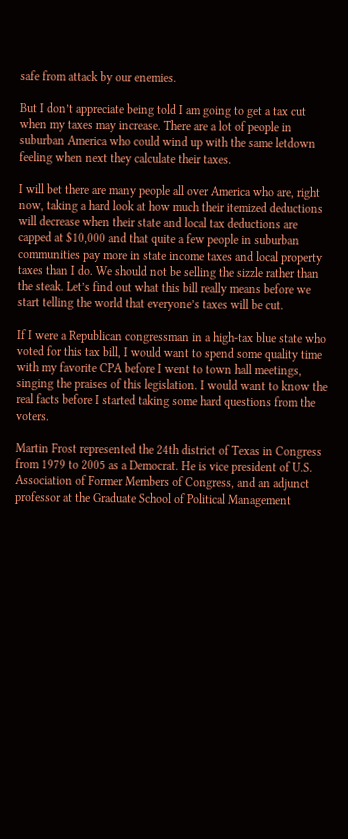safe from attack by our enemies.

But I don’t appreciate being told I am going to get a tax cut when my taxes may increase. There are a lot of people in suburban America who could wind up with the same letdown feeling when next they calculate their taxes.

I will bet there are many people all over America who are, right now, taking a hard look at how much their itemized deductions will decrease when their state and local tax deductions are capped at $10,000 and that quite a few people in suburban communities pay more in state income taxes and local property taxes than I do. We should not be selling the sizzle rather than the steak. Let’s find out what this bill really means before we start telling the world that everyone’s taxes will be cut.

If I were a Republican congressman in a high-tax blue state who voted for this tax bill, I would want to spend some quality time with my favorite CPA before I went to town hall meetings, singing the praises of this legislation. I would want to know the real facts before I started taking some hard questions from the voters.

Martin Frost represented the 24th district of Texas in Congress from 1979 to 2005 as a Democrat. He is vice president of U.S. Association of Former Members of Congress, and an adjunct professor at the Graduate School of Political Management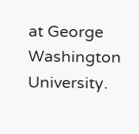at George Washington University.